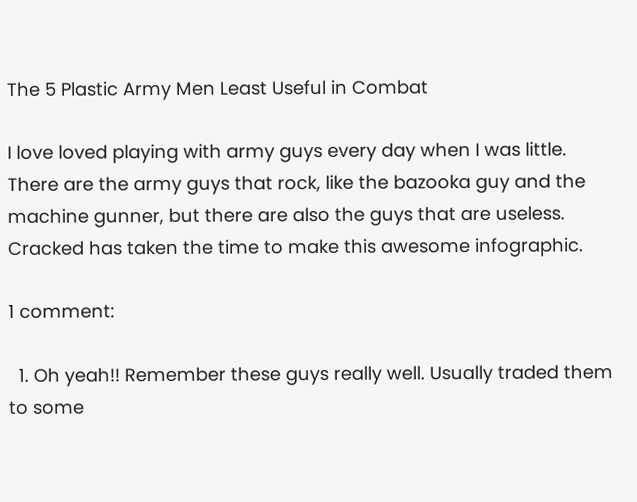The 5 Plastic Army Men Least Useful in Combat

I love loved playing with army guys every day when I was little. There are the army guys that rock, like the bazooka guy and the machine gunner, but there are also the guys that are useless. Cracked has taken the time to make this awesome infographic.

1 comment:

  1. Oh yeah!! Remember these guys really well. Usually traded them to some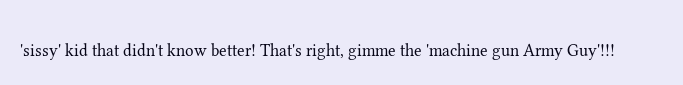'sissy' kid that didn't know better! That's right, gimme the 'machine gun Army Guy'!!!